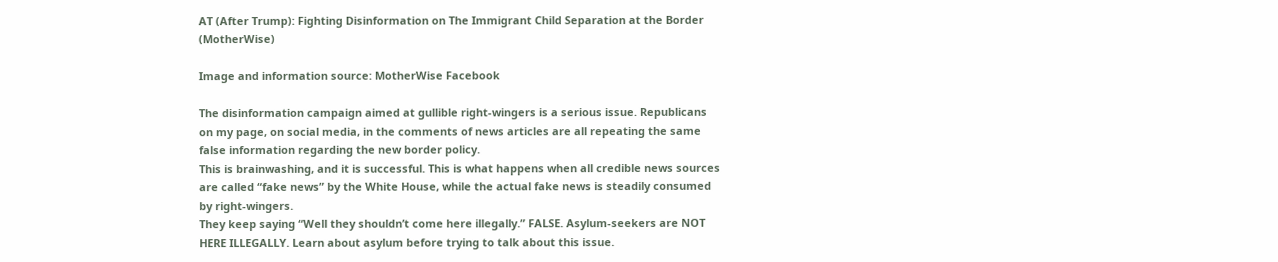AT (After Trump): Fighting Disinformation on The Immigrant Child Separation at the Border (MotherWise)

Image and information source: MotherWise Facebook

The disinformation campaign aimed at gullible right-wingers is a serious issue. Republicans on my page, on social media, in the comments of news articles are all repeating the same false information regarding the new border policy.
This is brainwashing, and it is successful. This is what happens when all credible news sources are called “fake news” by the White House, while the actual fake news is steadily consumed by right-wingers.
They keep saying “Well they shouldn’t come here illegally.” FALSE. Asylum-seekers are NOT HERE ILLEGALLY. Learn about asylum before trying to talk about this issue.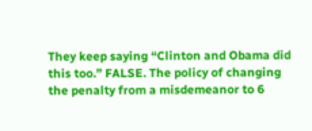They keep saying “Clinton and Obama did this too.” FALSE. The policy of changing the penalty from a misdemeanor to 6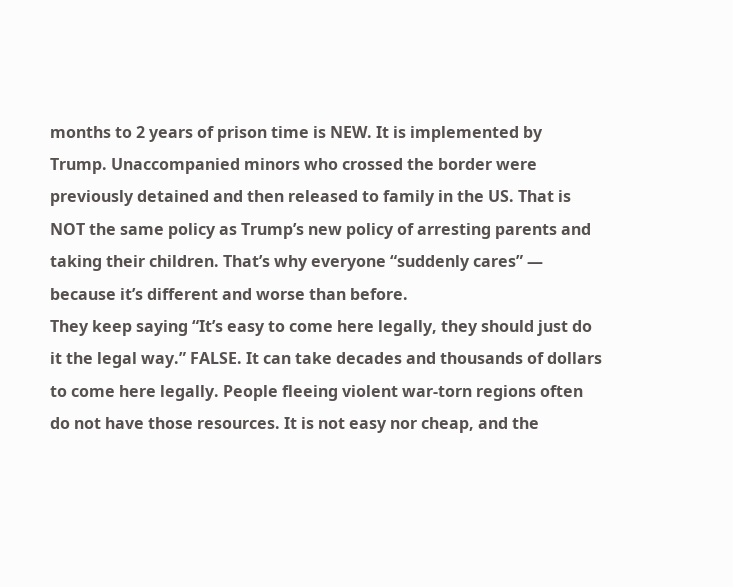months to 2 years of prison time is NEW. It is implemented by Trump. Unaccompanied minors who crossed the border were previously detained and then released to family in the US. That is NOT the same policy as Trump’s new policy of arresting parents and taking their children. That’s why everyone “suddenly cares” — because it’s different and worse than before.
They keep saying “It’s easy to come here legally, they should just do it the legal way.” FALSE. It can take decades and thousands of dollars to come here legally. People fleeing violent war-torn regions often do not have those resources. It is not easy nor cheap, and the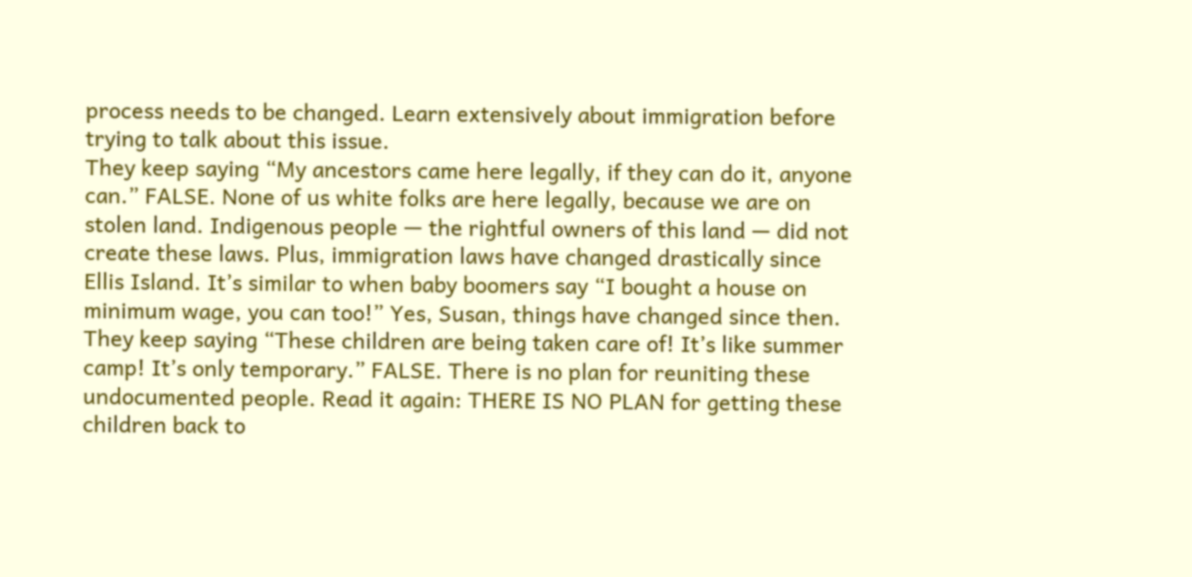process needs to be changed. Learn extensively about immigration before trying to talk about this issue.
They keep saying “My ancestors came here legally, if they can do it, anyone can.” FALSE. None of us white folks are here legally, because we are on stolen land. Indigenous people — the rightful owners of this land — did not create these laws. Plus, immigration laws have changed drastically since Ellis Island. It’s similar to when baby boomers say “I bought a house on minimum wage, you can too!” Yes, Susan, things have changed since then.
They keep saying “These children are being taken care of! It’s like summer camp! It’s only temporary.” FALSE. There is no plan for reuniting these undocumented people. Read it again: THERE IS NO PLAN for getting these children back to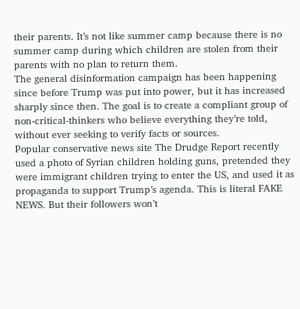their parents. It’s not like summer camp because there is no summer camp during which children are stolen from their parents with no plan to return them.
The general disinformation campaign has been happening since before Trump was put into power, but it has increased sharply since then. The goal is to create a compliant group of non-critical-thinkers who believe everything they’re told, without ever seeking to verify facts or sources.
Popular conservative news site The Drudge Report recently used a photo of Syrian children holding guns, pretended they were immigrant children trying to enter the US, and used it as propaganda to support Trump’s agenda. This is literal FAKE NEWS. But their followers won’t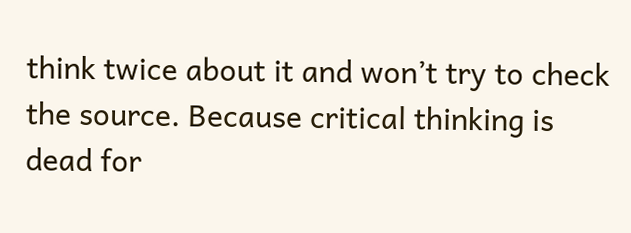think twice about it and won’t try to check the source. Because critical thinking is dead for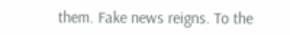them. Fake news reigns. To the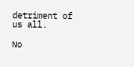detriment of us all.

No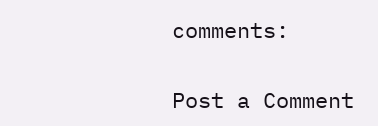comments:

Post a Comment